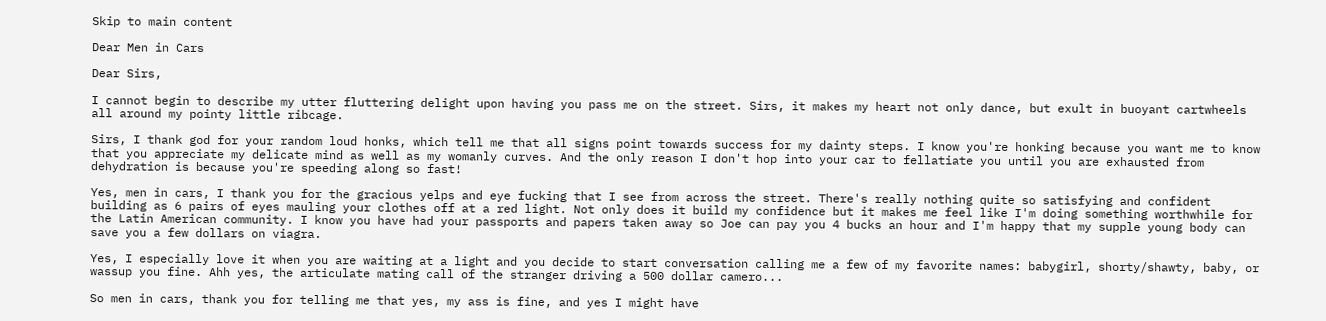Skip to main content

Dear Men in Cars

Dear Sirs,

I cannot begin to describe my utter fluttering delight upon having you pass me on the street. Sirs, it makes my heart not only dance, but exult in buoyant cartwheels all around my pointy little ribcage.

Sirs, I thank god for your random loud honks, which tell me that all signs point towards success for my dainty steps. I know you're honking because you want me to know that you appreciate my delicate mind as well as my womanly curves. And the only reason I don't hop into your car to fellatiate you until you are exhausted from dehydration is because you're speeding along so fast!

Yes, men in cars, I thank you for the gracious yelps and eye fucking that I see from across the street. There's really nothing quite so satisfying and confident building as 6 pairs of eyes mauling your clothes off at a red light. Not only does it build my confidence but it makes me feel like I'm doing something worthwhile for the Latin American community. I know you have had your passports and papers taken away so Joe can pay you 4 bucks an hour and I'm happy that my supple young body can save you a few dollars on viagra.

Yes, I especially love it when you are waiting at a light and you decide to start conversation calling me a few of my favorite names: babygirl, shorty/shawty, baby, or wassup you fine. Ahh yes, the articulate mating call of the stranger driving a 500 dollar camero...

So men in cars, thank you for telling me that yes, my ass is fine, and yes I might have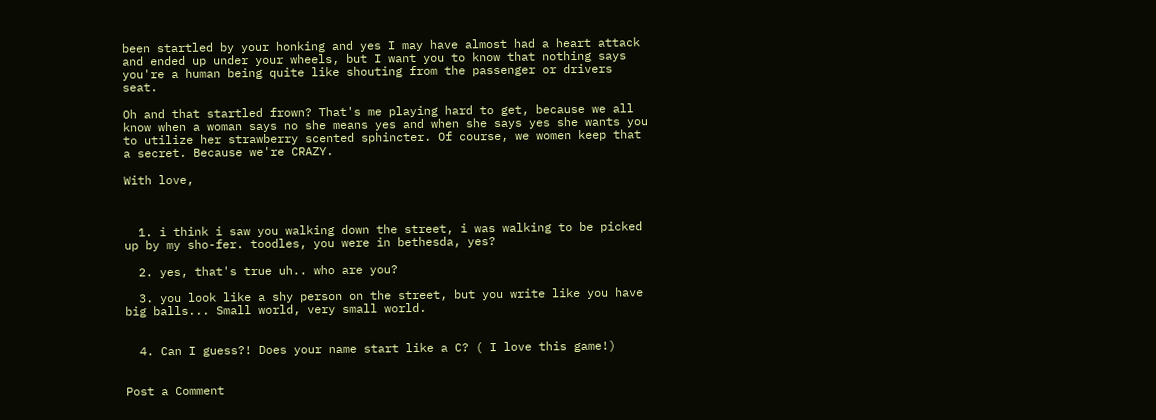been startled by your honking and yes I may have almost had a heart attack and ended up under your wheels, but I want you to know that nothing says you're a human being quite like shouting from the passenger or drivers seat.

Oh and that startled frown? That's me playing hard to get, because we all know when a woman says no she means yes and when she says yes she wants you to utilize her strawberry scented sphincter. Of course, we women keep that a secret. Because we're CRAZY.

With love,



  1. i think i saw you walking down the street, i was walking to be picked up by my sho-fer. toodles, you were in bethesda, yes?

  2. yes, that's true uh.. who are you?

  3. you look like a shy person on the street, but you write like you have big balls... Small world, very small world.


  4. Can I guess?! Does your name start like a C? ( I love this game!)


Post a Comment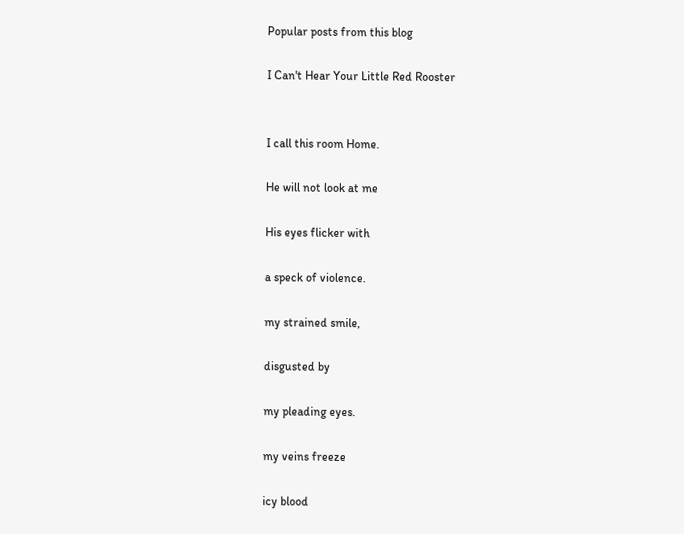Popular posts from this blog

I Can't Hear Your Little Red Rooster


I call this room Home.

He will not look at me

His eyes flicker with

a speck of violence.

my strained smile,

disgusted by

my pleading eyes.

my veins freeze

icy blood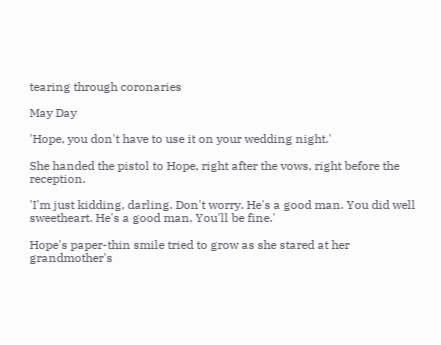tearing through coronaries

May Day

'Hope, you don't have to use it on your wedding night.'

She handed the pistol to Hope, right after the vows, right before the reception.

'I'm just kidding, darling. Don't worry. He's a good man. You did well sweetheart. He's a good man. You'll be fine.'

Hope's paper-thin smile tried to grow as she stared at her grandmother's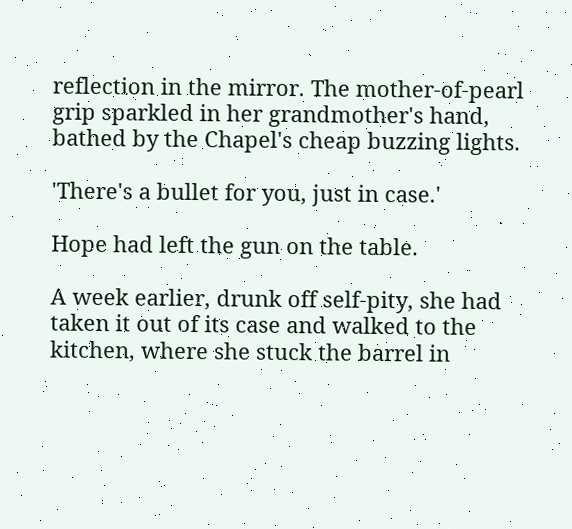reflection in the mirror. The mother-of-pearl grip sparkled in her grandmother's hand, bathed by the Chapel's cheap buzzing lights.

'There's a bullet for you, just in case.'

Hope had left the gun on the table.

A week earlier, drunk off self-pity, she had taken it out of its case and walked to the kitchen, where she stuck the barrel in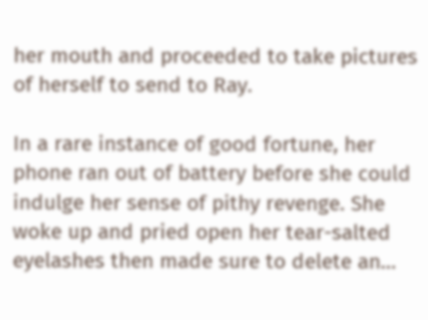her mouth and proceeded to take pictures of herself to send to Ray.

In a rare instance of good fortune, her phone ran out of battery before she could indulge her sense of pithy revenge. She woke up and pried open her tear-salted eyelashes then made sure to delete an…